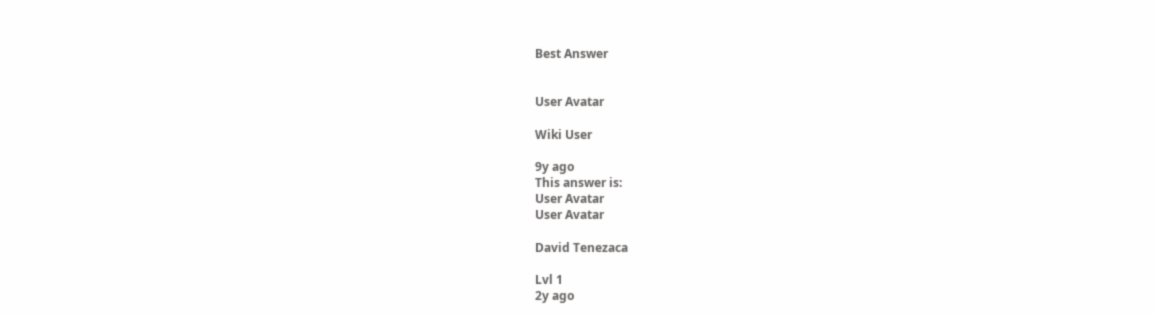Best Answer


User Avatar

Wiki User

9y ago
This answer is:
User Avatar
User Avatar

David Tenezaca

Lvl 1
2y ago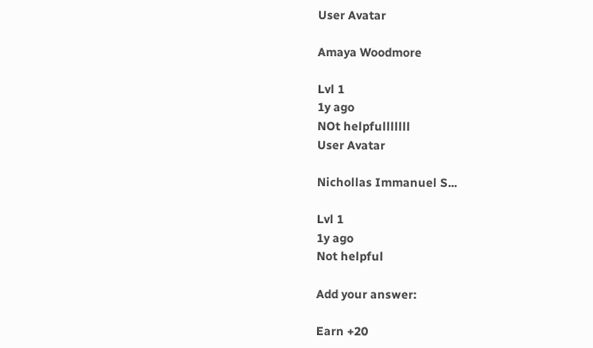User Avatar

Amaya Woodmore

Lvl 1
1y ago
NOt helpfulllllll
User Avatar

Nichollas Immanuel S...

Lvl 1
1y ago
Not helpful

Add your answer:

Earn +20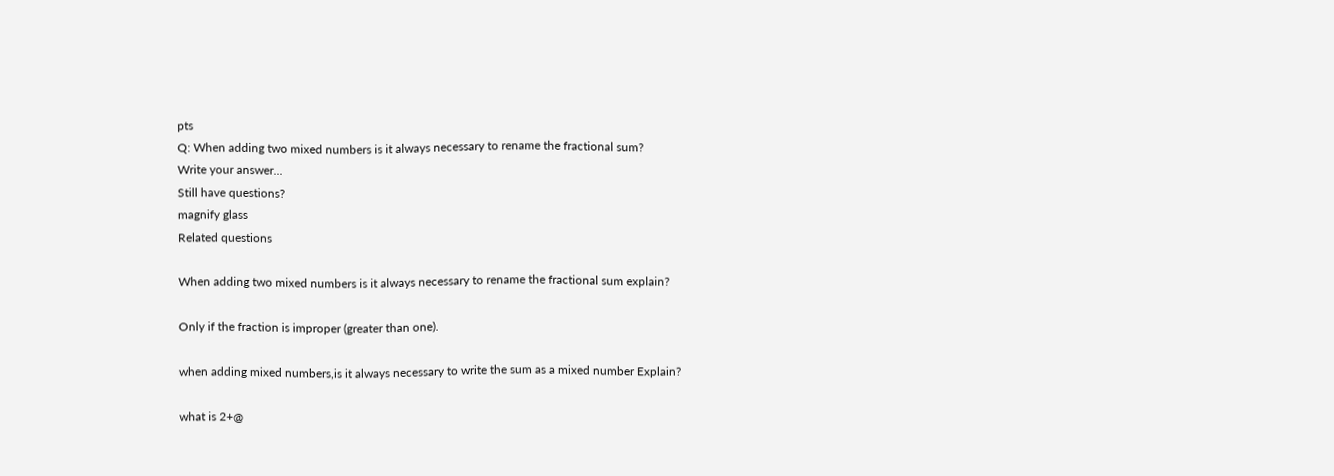pts
Q: When adding two mixed numbers is it always necessary to rename the fractional sum?
Write your answer...
Still have questions?
magnify glass
Related questions

When adding two mixed numbers is it always necessary to rename the fractional sum explain?

Only if the fraction is improper (greater than one).

when adding mixed numbers,is it always necessary to write the sum as a mixed number Explain?

what is 2+@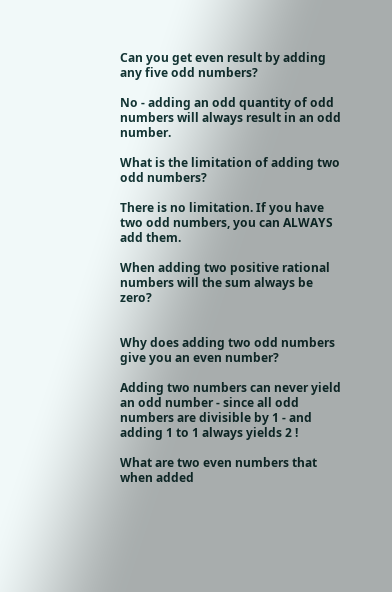Can you get even result by adding any five odd numbers?

No - adding an odd quantity of odd numbers will always result in an odd number.

What is the limitation of adding two odd numbers?

There is no limitation. If you have two odd numbers, you can ALWAYS add them.

When adding two positive rational numbers will the sum always be zero?


Why does adding two odd numbers give you an even number?

Adding two numbers can never yield an odd number - since all odd numbers are divisible by 1 - and adding 1 to 1 always yields 2 !

What are two even numbers that when added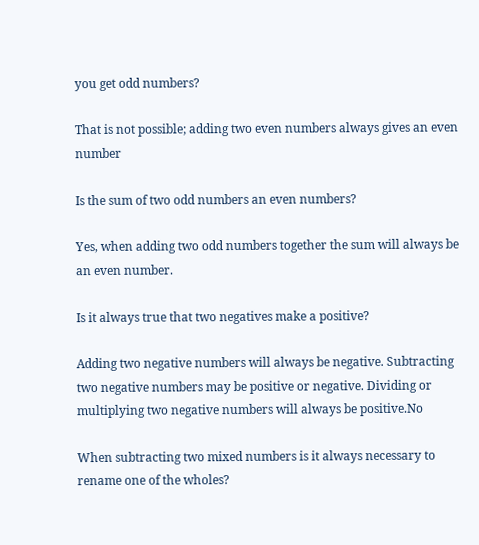you get odd numbers?

That is not possible; adding two even numbers always gives an even number

Is the sum of two odd numbers an even numbers?

Yes, when adding two odd numbers together the sum will always be an even number.

Is it always true that two negatives make a positive?

Adding two negative numbers will always be negative. Subtracting two negative numbers may be positive or negative. Dividing or multiplying two negative numbers will always be positive.No

When subtracting two mixed numbers is it always necessary to rename one of the wholes?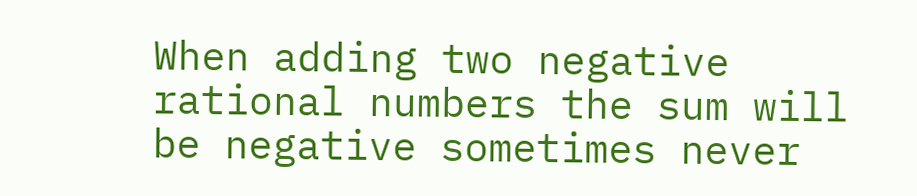When adding two negative rational numbers the sum will be negative sometimes never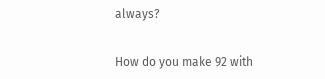always?


How do you make 92 with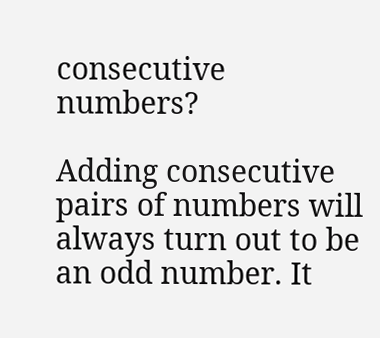consecutive numbers?

Adding consecutive pairs of numbers will always turn out to be an odd number. It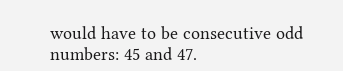would have to be consecutive odd numbers: 45 and 47.